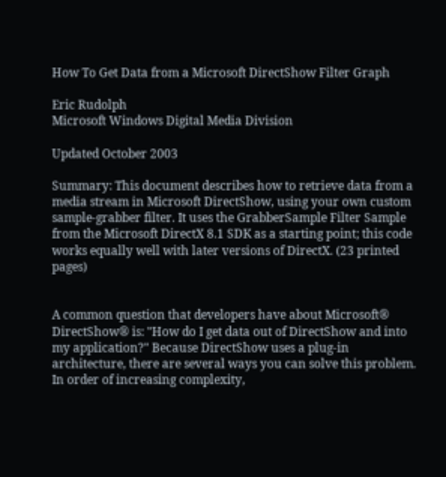How To Get Data from a Microsoft DirectShow Filter Graph

Eric Rudolph
Microsoft Windows Digital Media Division

Updated October 2003

Summary: This document describes how to retrieve data from a media stream in Microsoft DirectShow, using your own custom sample-grabber filter. It uses the GrabberSample Filter Sample from the Microsoft DirectX 8.1 SDK as a starting point; this code works equally well with later versions of DirectX. (23 printed pages)


A common question that developers have about Microsoft® DirectShow® is: "How do I get data out of DirectShow and into my application?" Because DirectShow uses a plug-in architecture, there are several ways you can solve this problem. In order of increasing complexity,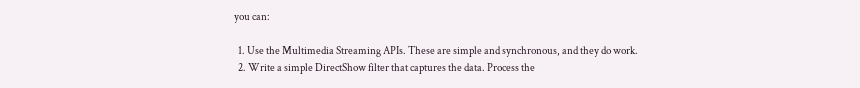you can:

  1. Use the Multimedia Streaming APIs. These are simple and synchronous, and they do work.
  2. Write a simple DirectShow filter that captures the data. Process the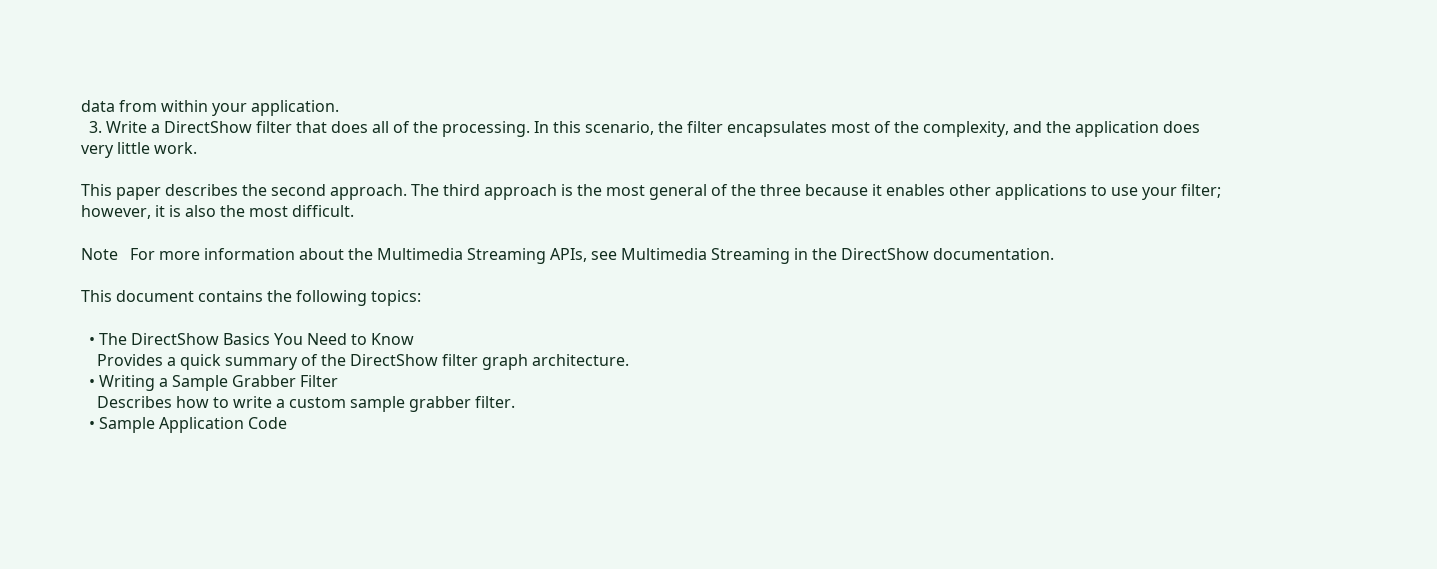data from within your application.
  3. Write a DirectShow filter that does all of the processing. In this scenario, the filter encapsulates most of the complexity, and the application does very little work.

This paper describes the second approach. The third approach is the most general of the three because it enables other applications to use your filter; however, it is also the most difficult.

Note   For more information about the Multimedia Streaming APIs, see Multimedia Streaming in the DirectShow documentation.

This document contains the following topics:

  • The DirectShow Basics You Need to Know
    Provides a quick summary of the DirectShow filter graph architecture.
  • Writing a Sample Grabber Filter
    Describes how to write a custom sample grabber filter.
  • Sample Application Code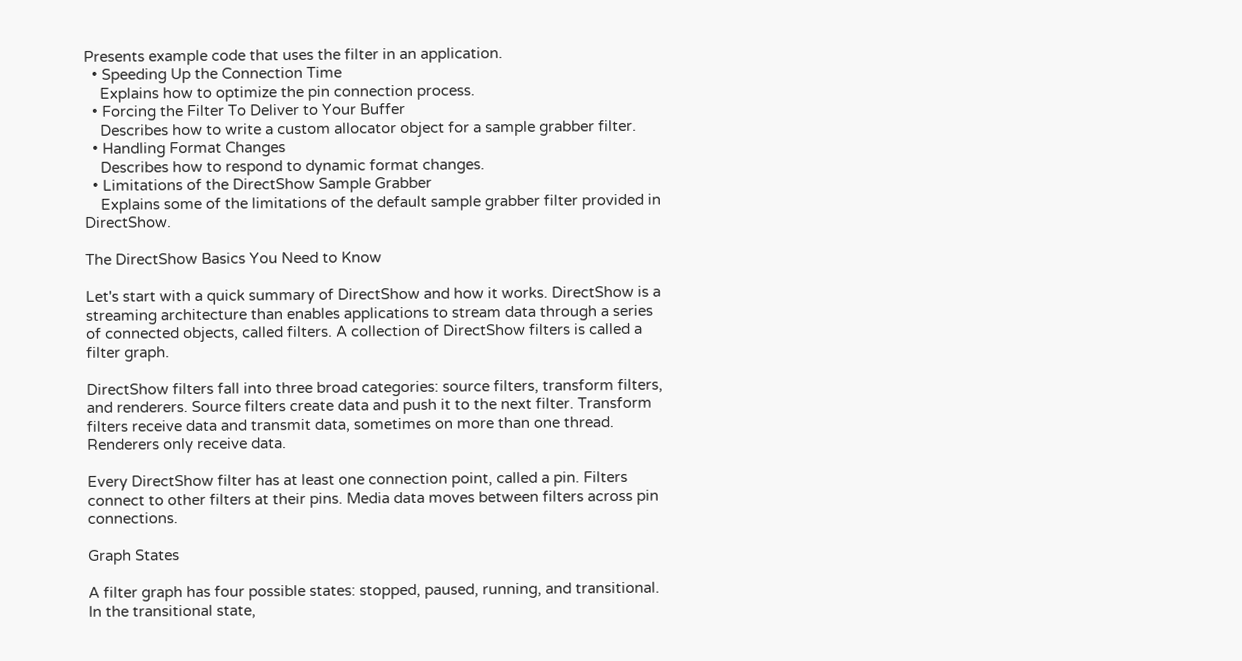Presents example code that uses the filter in an application.
  • Speeding Up the Connection Time
    Explains how to optimize the pin connection process.
  • Forcing the Filter To Deliver to Your Buffer
    Describes how to write a custom allocator object for a sample grabber filter.
  • Handling Format Changes
    Describes how to respond to dynamic format changes.
  • Limitations of the DirectShow Sample Grabber
    Explains some of the limitations of the default sample grabber filter provided in DirectShow.

The DirectShow Basics You Need to Know

Let's start with a quick summary of DirectShow and how it works. DirectShow is a streaming architecture than enables applications to stream data through a series of connected objects, called filters. A collection of DirectShow filters is called a filter graph.

DirectShow filters fall into three broad categories: source filters, transform filters, and renderers. Source filters create data and push it to the next filter. Transform filters receive data and transmit data, sometimes on more than one thread. Renderers only receive data.

Every DirectShow filter has at least one connection point, called a pin. Filters connect to other filters at their pins. Media data moves between filters across pin connections.

Graph States

A filter graph has four possible states: stopped, paused, running, and transitional. In the transitional state,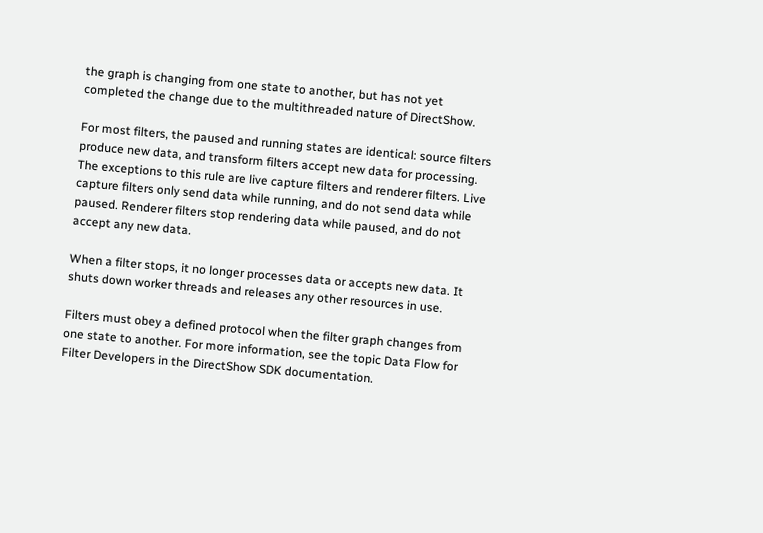the graph is changing from one state to another, but has not yet completed the change due to the multithreaded nature of DirectShow.

For most filters, the paused and running states are identical: source filters produce new data, and transform filters accept new data for processing. The exceptions to this rule are live capture filters and renderer filters. Live capture filters only send data while running, and do not send data while paused. Renderer filters stop rendering data while paused, and do not accept any new data.

When a filter stops, it no longer processes data or accepts new data. It shuts down worker threads and releases any other resources in use.

Filters must obey a defined protocol when the filter graph changes from one state to another. For more information, see the topic Data Flow for Filter Developers in the DirectShow SDK documentation.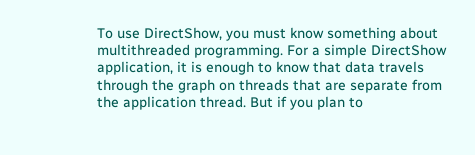To use DirectShow, you must know something about multithreaded programming. For a simple DirectShow application, it is enough to know that data travels through the graph on threads that are separate from the application thread. But if you plan to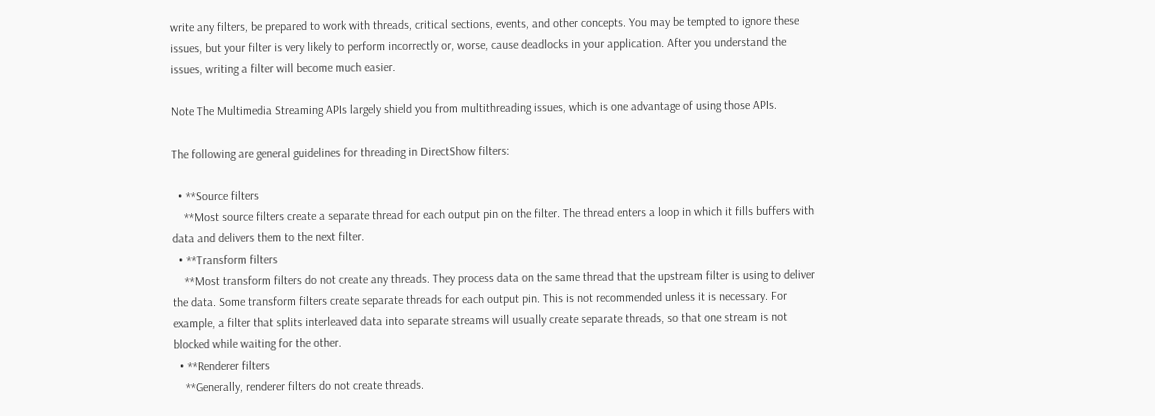write any filters, be prepared to work with threads, critical sections, events, and other concepts. You may be tempted to ignore these issues, but your filter is very likely to perform incorrectly or, worse, cause deadlocks in your application. After you understand the issues, writing a filter will become much easier.

Note The Multimedia Streaming APIs largely shield you from multithreading issues, which is one advantage of using those APIs.

The following are general guidelines for threading in DirectShow filters:

  • **Source filters
    **Most source filters create a separate thread for each output pin on the filter. The thread enters a loop in which it fills buffers with data and delivers them to the next filter.
  • **Transform filters
    **Most transform filters do not create any threads. They process data on the same thread that the upstream filter is using to deliver the data. Some transform filters create separate threads for each output pin. This is not recommended unless it is necessary. For example, a filter that splits interleaved data into separate streams will usually create separate threads, so that one stream is not blocked while waiting for the other.
  • **Renderer filters
    **Generally, renderer filters do not create threads.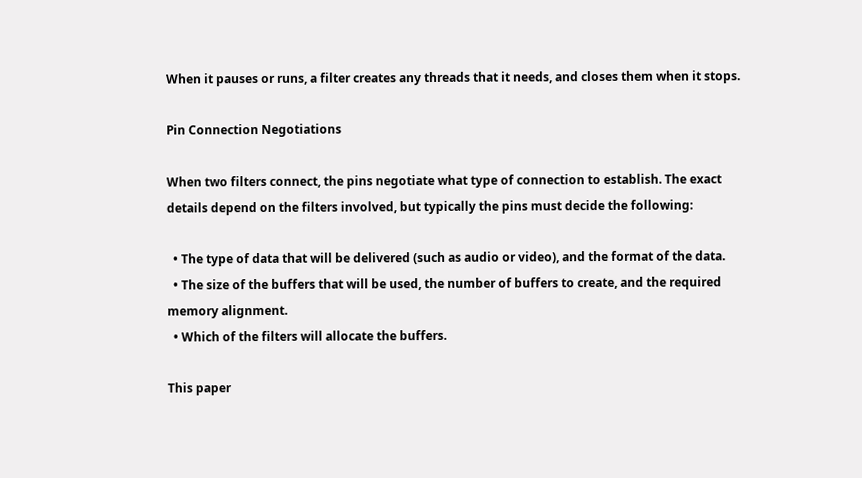When it pauses or runs, a filter creates any threads that it needs, and closes them when it stops.

Pin Connection Negotiations

When two filters connect, the pins negotiate what type of connection to establish. The exact details depend on the filters involved, but typically the pins must decide the following:

  • The type of data that will be delivered (such as audio or video), and the format of the data.
  • The size of the buffers that will be used, the number of buffers to create, and the required memory alignment.
  • Which of the filters will allocate the buffers.

This paper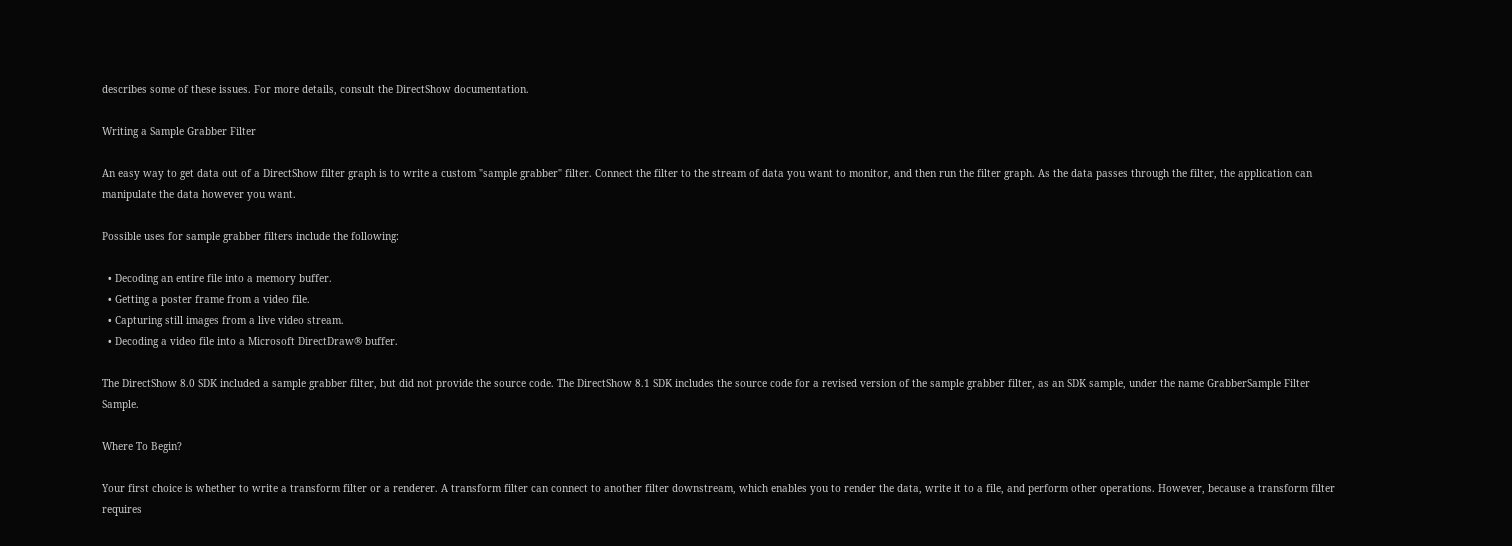describes some of these issues. For more details, consult the DirectShow documentation.

Writing a Sample Grabber Filter

An easy way to get data out of a DirectShow filter graph is to write a custom "sample grabber" filter. Connect the filter to the stream of data you want to monitor, and then run the filter graph. As the data passes through the filter, the application can manipulate the data however you want.

Possible uses for sample grabber filters include the following:

  • Decoding an entire file into a memory buffer.
  • Getting a poster frame from a video file.
  • Capturing still images from a live video stream.
  • Decoding a video file into a Microsoft DirectDraw® buffer.

The DirectShow 8.0 SDK included a sample grabber filter, but did not provide the source code. The DirectShow 8.1 SDK includes the source code for a revised version of the sample grabber filter, as an SDK sample, under the name GrabberSample Filter Sample.

Where To Begin?

Your first choice is whether to write a transform filter or a renderer. A transform filter can connect to another filter downstream, which enables you to render the data, write it to a file, and perform other operations. However, because a transform filter requires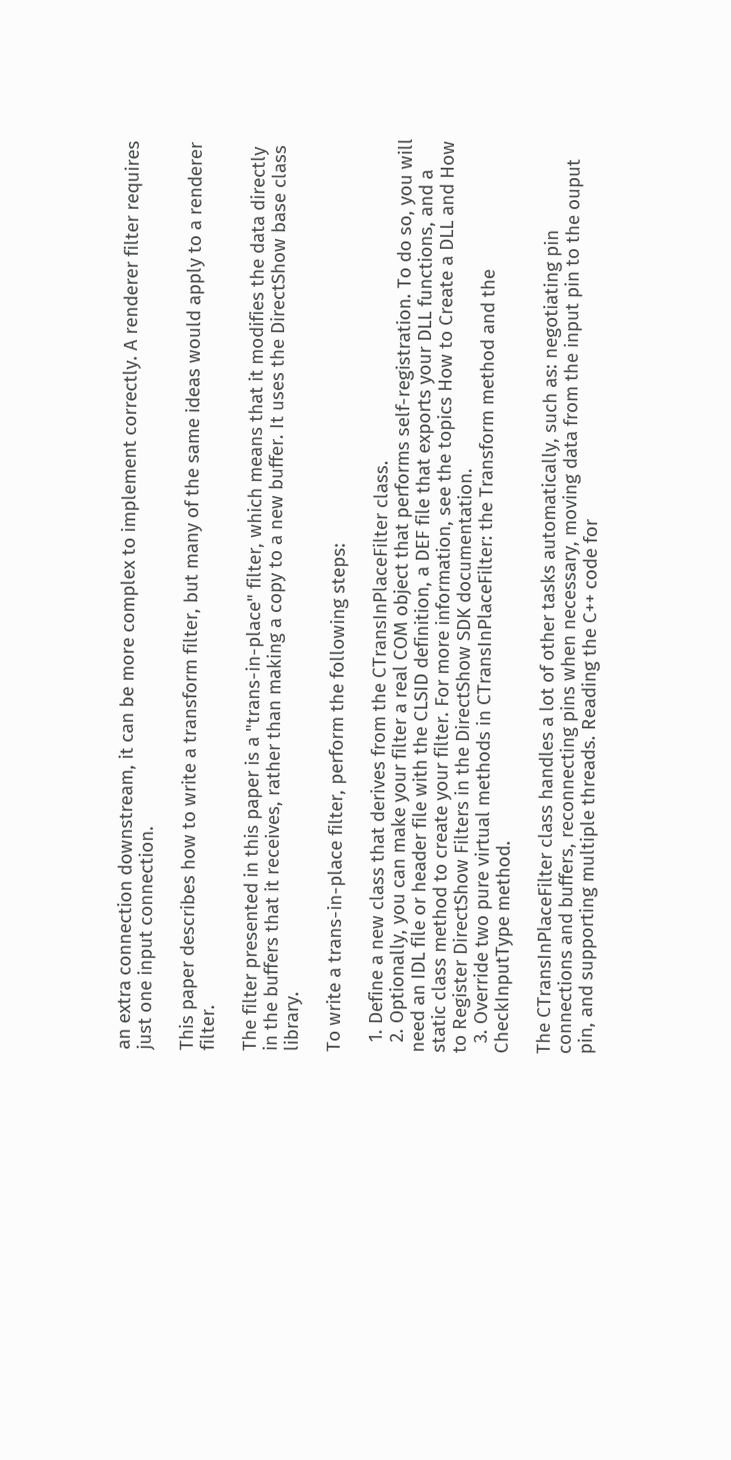an extra connection downstream, it can be more complex to implement correctly. A renderer filter requires just one input connection.

This paper describes how to write a transform filter, but many of the same ideas would apply to a renderer filter.

The filter presented in this paper is a "trans-in-place" filter, which means that it modifies the data directly in the buffers that it receives, rather than making a copy to a new buffer. It uses the DirectShow base class library.

To write a trans-in-place filter, perform the following steps:

  1. Define a new class that derives from the CTransInPlaceFilter class.
  2. Optionally, you can make your filter a real COM object that performs self-registration. To do so, you will need an IDL file or header file with the CLSID definition, a DEF file that exports your DLL functions, and a static class method to create your filter. For more information, see the topics How to Create a DLL and How to Register DirectShow Filters in the DirectShow SDK documentation.
  3. Override two pure virtual methods in CTransInPlaceFilter: the Transform method and the CheckInputType method.

The CTransInPlaceFilter class handles a lot of other tasks automatically, such as: negotiating pin connections and buffers, reconnecting pins when necessary, moving data from the input pin to the ouput pin, and supporting multiple threads. Reading the C++ code for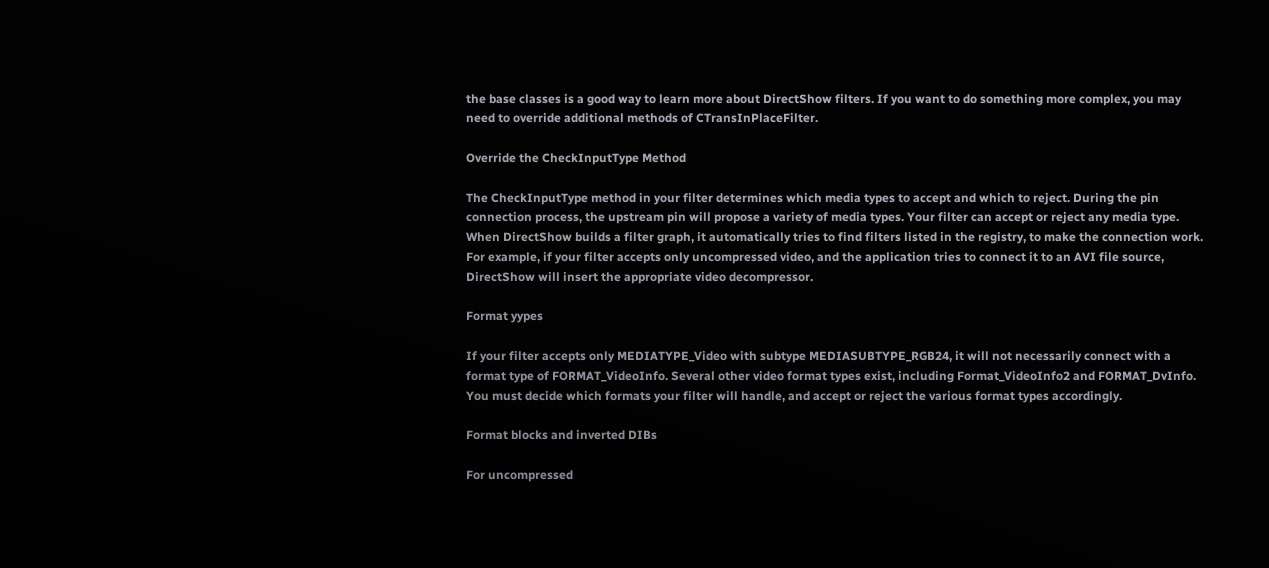the base classes is a good way to learn more about DirectShow filters. If you want to do something more complex, you may need to override additional methods of CTransInPlaceFilter.

Override the CheckInputType Method

The CheckInputType method in your filter determines which media types to accept and which to reject. During the pin connection process, the upstream pin will propose a variety of media types. Your filter can accept or reject any media type. When DirectShow builds a filter graph, it automatically tries to find filters listed in the registry, to make the connection work. For example, if your filter accepts only uncompressed video, and the application tries to connect it to an AVI file source, DirectShow will insert the appropriate video decompressor.

Format yypes

If your filter accepts only MEDIATYPE_Video with subtype MEDIASUBTYPE_RGB24, it will not necessarily connect with a format type of FORMAT_VideoInfo. Several other video format types exist, including Format_VideoInfo2 and FORMAT_DvInfo. You must decide which formats your filter will handle, and accept or reject the various format types accordingly.

Format blocks and inverted DIBs

For uncompressed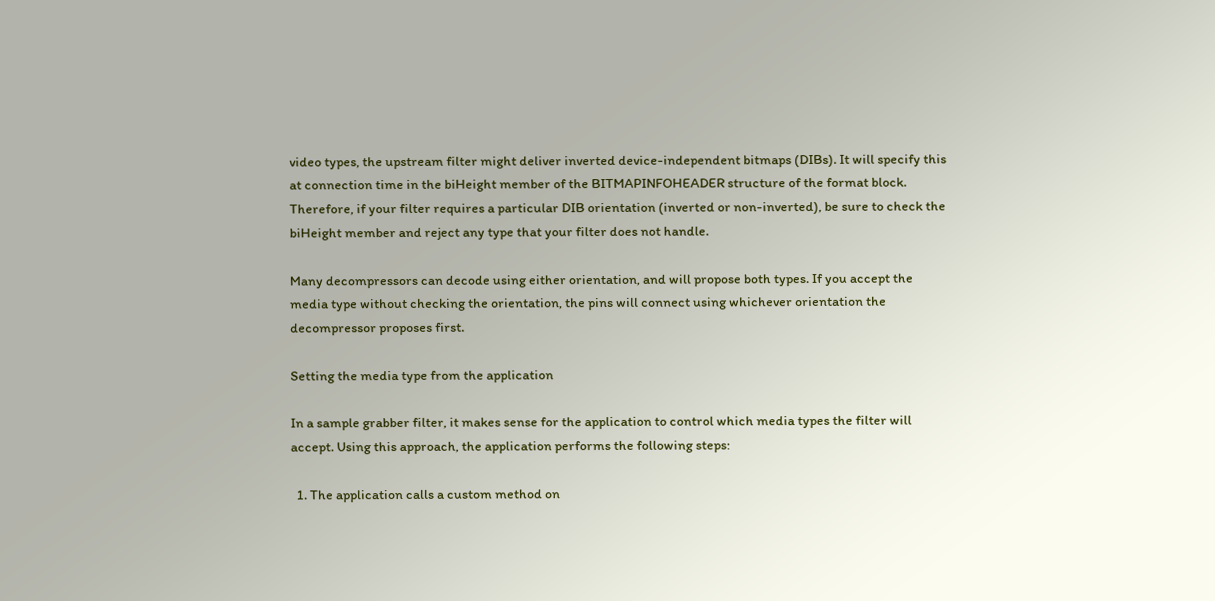video types, the upstream filter might deliver inverted device-independent bitmaps (DIBs). It will specify this at connection time in the biHeight member of the BITMAPINFOHEADER structure of the format block. Therefore, if your filter requires a particular DIB orientation (inverted or non-inverted), be sure to check the biHeight member and reject any type that your filter does not handle.

Many decompressors can decode using either orientation, and will propose both types. If you accept the media type without checking the orientation, the pins will connect using whichever orientation the decompressor proposes first.

Setting the media type from the application

In a sample grabber filter, it makes sense for the application to control which media types the filter will accept. Using this approach, the application performs the following steps:

  1. The application calls a custom method on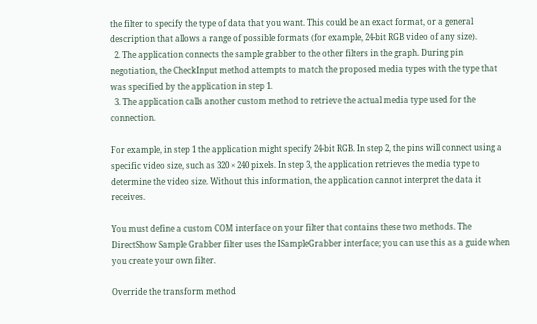the filter to specify the type of data that you want. This could be an exact format, or a general description that allows a range of possible formats (for example, 24-bit RGB video of any size).
  2. The application connects the sample grabber to the other filters in the graph. During pin negotiation, the CheckInput method attempts to match the proposed media types with the type that was specified by the application in step 1.
  3. The application calls another custom method to retrieve the actual media type used for the connection.

For example, in step 1 the application might specify 24-bit RGB. In step 2, the pins will connect using a specific video size, such as 320 × 240 pixels. In step 3, the application retrieves the media type to determine the video size. Without this information, the application cannot interpret the data it receives.

You must define a custom COM interface on your filter that contains these two methods. The DirectShow Sample Grabber filter uses the ISampleGrabber interface; you can use this as a guide when you create your own filter.

Override the transform method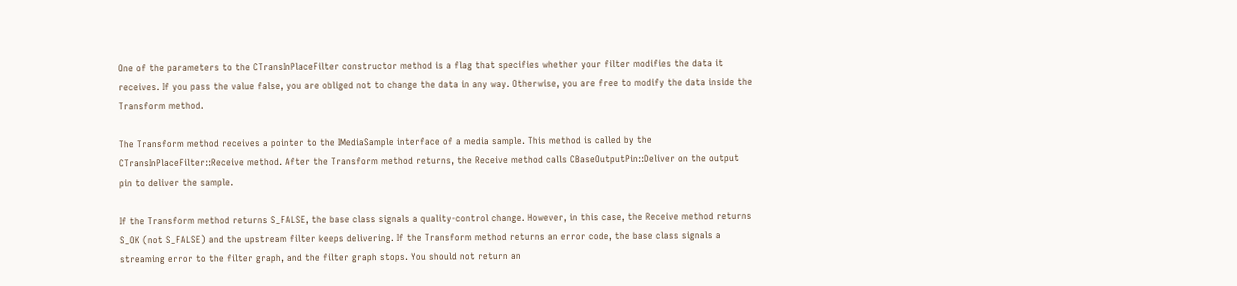One of the parameters to the CTransInPlaceFilter constructor method is a flag that specifies whether your filter modifies the data it receives. If you pass the value false, you are obliged not to change the data in any way. Otherwise, you are free to modify the data inside the Transform method.

The Transform method receives a pointer to the IMediaSample interface of a media sample. This method is called by the CTransInPlaceFilter::Receive method. After the Transform method returns, the Receive method calls CBaseOutputPin::Deliver on the output pin to deliver the sample.

If the Transform method returns S_FALSE, the base class signals a quality-control change. However, in this case, the Receive method returns S_OK (not S_FALSE) and the upstream filter keeps delivering. If the Transform method returns an error code, the base class signals a streaming error to the filter graph, and the filter graph stops. You should not return an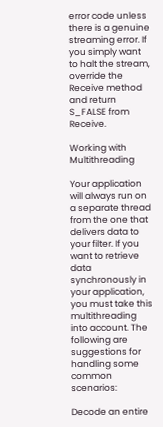error code unless there is a genuine streaming error. If you simply want to halt the stream, override the Receive method and return S_FALSE from Receive.

Working with Multithreading

Your application will always run on a separate thread from the one that delivers data to your filter. If you want to retrieve data synchronously in your application, you must take this multithreading into account. The following are suggestions for handling some common scenarios:

Decode an entire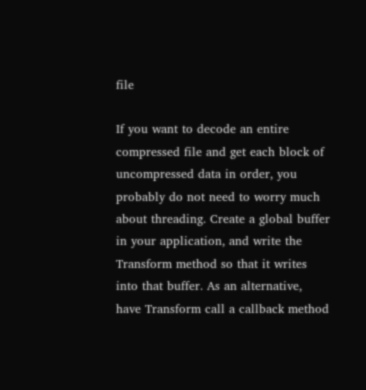file

If you want to decode an entire compressed file and get each block of uncompressed data in order, you probably do not need to worry much about threading. Create a global buffer in your application, and write the Transform method so that it writes into that buffer. As an alternative, have Transform call a callback method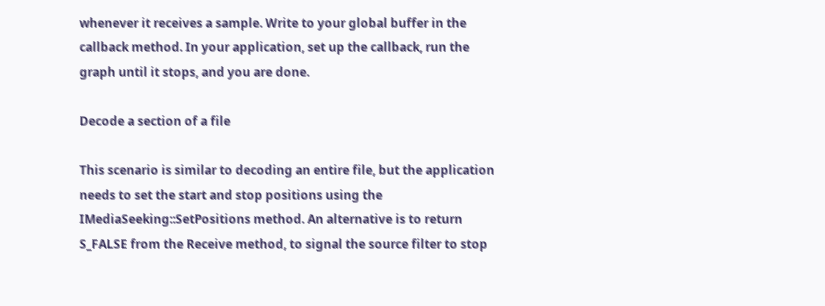whenever it receives a sample. Write to your global buffer in the callback method. In your application, set up the callback, run the graph until it stops, and you are done.

Decode a section of a file

This scenario is similar to decoding an entire file, but the application needs to set the start and stop positions using the IMediaSeeking::SetPositions method. An alternative is to return S_FALSE from the Receive method, to signal the source filter to stop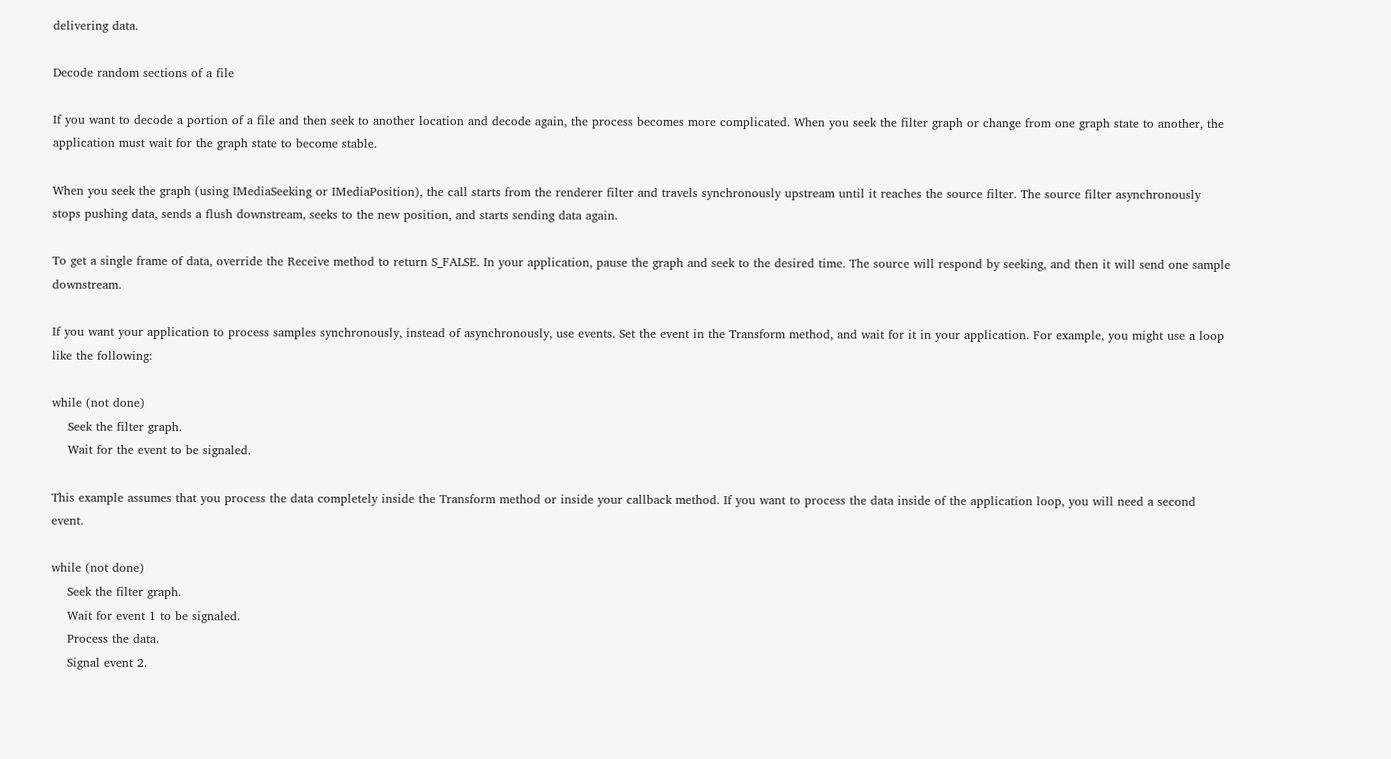delivering data.

Decode random sections of a file

If you want to decode a portion of a file and then seek to another location and decode again, the process becomes more complicated. When you seek the filter graph or change from one graph state to another, the application must wait for the graph state to become stable.

When you seek the graph (using IMediaSeeking or IMediaPosition), the call starts from the renderer filter and travels synchronously upstream until it reaches the source filter. The source filter asynchronously stops pushing data, sends a flush downstream, seeks to the new position, and starts sending data again.

To get a single frame of data, override the Receive method to return S_FALSE. In your application, pause the graph and seek to the desired time. The source will respond by seeking, and then it will send one sample downstream.

If you want your application to process samples synchronously, instead of asynchronously, use events. Set the event in the Transform method, and wait for it in your application. For example, you might use a loop like the following:

while (not done)
    Seek the filter graph.
    Wait for the event to be signaled.

This example assumes that you process the data completely inside the Transform method or inside your callback method. If you want to process the data inside of the application loop, you will need a second event.

while (not done)
    Seek the filter graph.
    Wait for event 1 to be signaled.
    Process the data.
    Signal event 2.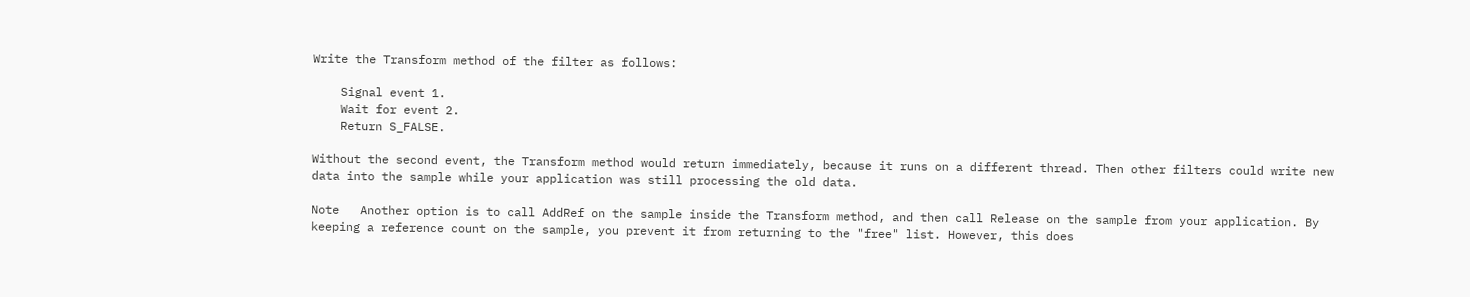Write the Transform method of the filter as follows:

    Signal event 1.
    Wait for event 2.
    Return S_FALSE.

Without the second event, the Transform method would return immediately, because it runs on a different thread. Then other filters could write new data into the sample while your application was still processing the old data.

Note   Another option is to call AddRef on the sample inside the Transform method, and then call Release on the sample from your application. By keeping a reference count on the sample, you prevent it from returning to the "free" list. However, this does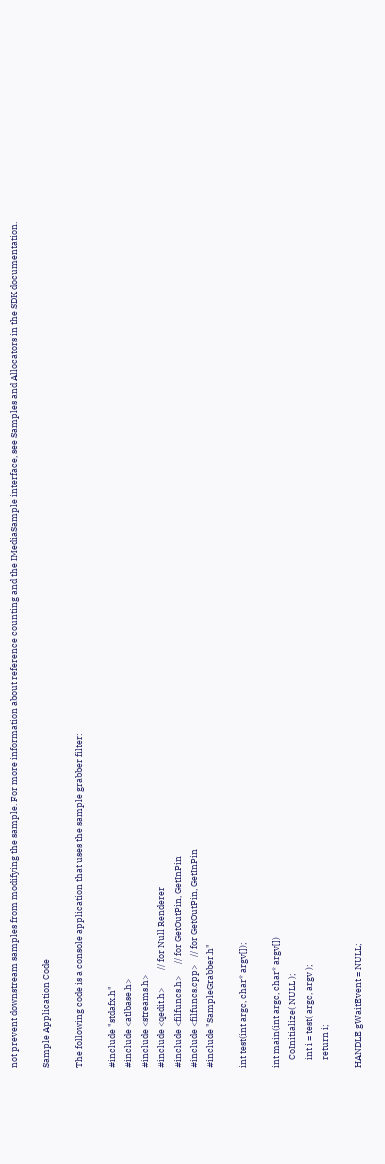not prevent downstream samples from modifying the sample. For more information about reference counting and the IMediaSample interface, see Samples and Allocators in the SDK documentation.

Sample Application Code

The following code is a console application that uses the sample grabber filter:

#include "stdafx.h"
#include <atlbase.h>
#include <streams.h>
#include <qedit.h>         // for Null Renderer
#include <filfuncs.h>      // for GetOutPin, GetInPin
#include <filfuncs.cpp>    // for GetOutPin, GetInPin
#include "SampleGrabber.h"

int test(int argc, char* argv[]);

int main(int argc, char* argv[])
    CoInitialize( NULL );
    int i = test( argc, argv );
    return i;

HANDLE gWaitEvent = NULL;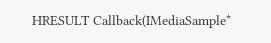HRESULT Callback(IMediaSample*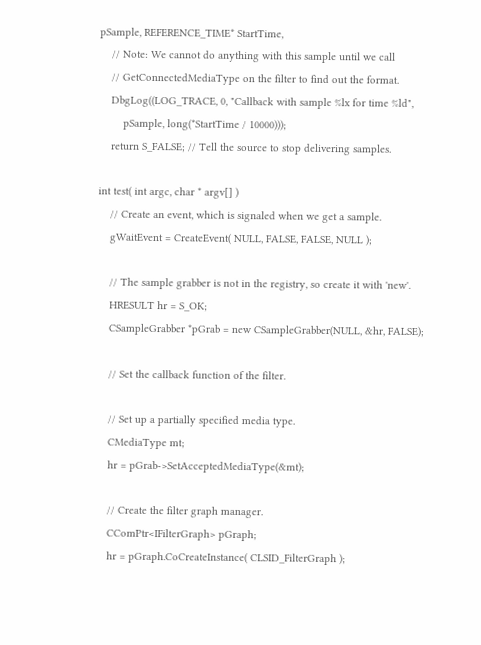pSample, REFERENCE_TIME* StartTime,
    // Note: We cannot do anything with this sample until we call
    // GetConnectedMediaType on the filter to find out the format.
    DbgLog((LOG_TRACE, 0, "Callback with sample %lx for time %ld",
        pSample, long(*StartTime / 10000)));
    return S_FALSE; // Tell the source to stop delivering samples.

int test( int argc, char * argv[] )
    // Create an event, which is signaled when we get a sample.
    gWaitEvent = CreateEvent( NULL, FALSE, FALSE, NULL );

    // The sample grabber is not in the registry, so create it with 'new'.
    HRESULT hr = S_OK;
    CSampleGrabber *pGrab = new CSampleGrabber(NULL, &hr, FALSE);

    // Set the callback function of the filter.

    // Set up a partially specified media type.
    CMediaType mt;
    hr = pGrab->SetAcceptedMediaType(&mt);

    // Create the filter graph manager.
    CComPtr<IFilterGraph> pGraph;
    hr = pGraph.CoCreateInstance( CLSID_FilterGraph );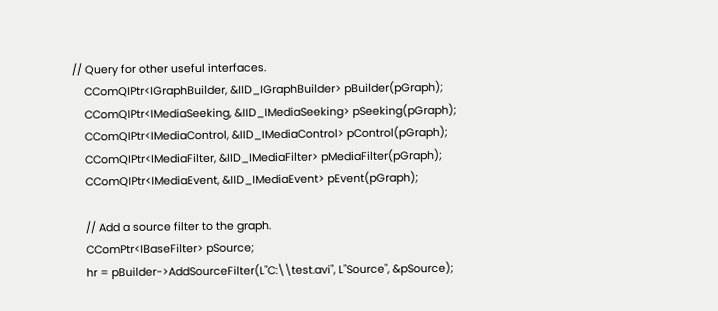// Query for other useful interfaces.
    CComQIPtr<IGraphBuilder, &IID_IGraphBuilder> pBuilder(pGraph);
    CComQIPtr<IMediaSeeking, &IID_IMediaSeeking> pSeeking(pGraph);
    CComQIPtr<IMediaControl, &IID_IMediaControl> pControl(pGraph);
    CComQIPtr<IMediaFilter, &IID_IMediaFilter> pMediaFilter(pGraph);
    CComQIPtr<IMediaEvent, &IID_IMediaEvent> pEvent(pGraph);

    // Add a source filter to the graph.
    CComPtr<IBaseFilter> pSource;
    hr = pBuilder->AddSourceFilter(L"C:\\test.avi", L"Source", &pSource);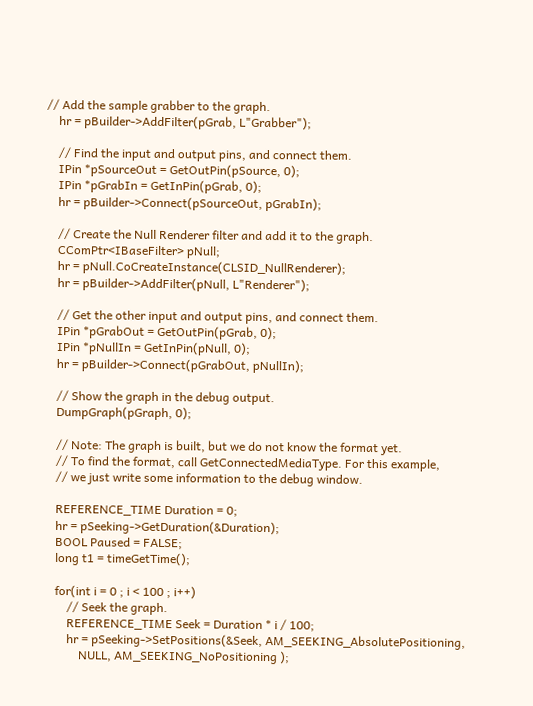// Add the sample grabber to the graph.
    hr = pBuilder->AddFilter(pGrab, L"Grabber");

    // Find the input and output pins, and connect them.
    IPin *pSourceOut = GetOutPin(pSource, 0);
    IPin *pGrabIn = GetInPin(pGrab, 0);
    hr = pBuilder->Connect(pSourceOut, pGrabIn);

    // Create the Null Renderer filter and add it to the graph.
    CComPtr<IBaseFilter> pNull;
    hr = pNull.CoCreateInstance(CLSID_NullRenderer);
    hr = pBuilder->AddFilter(pNull, L"Renderer");

    // Get the other input and output pins, and connect them.
    IPin *pGrabOut = GetOutPin(pGrab, 0);
    IPin *pNullIn = GetInPin(pNull, 0);
    hr = pBuilder->Connect(pGrabOut, pNullIn);

    // Show the graph in the debug output.
    DumpGraph(pGraph, 0);

    // Note: The graph is built, but we do not know the format yet.
    // To find the format, call GetConnectedMediaType. For this example,
    // we just write some information to the debug window.

    REFERENCE_TIME Duration = 0;
    hr = pSeeking->GetDuration(&Duration);
    BOOL Paused = FALSE;
    long t1 = timeGetTime();

    for(int i = 0 ; i < 100 ; i++)
        // Seek the graph.
        REFERENCE_TIME Seek = Duration * i / 100;
        hr = pSeeking->SetPositions(&Seek, AM_SEEKING_AbsolutePositioning,
            NULL, AM_SEEKING_NoPositioning );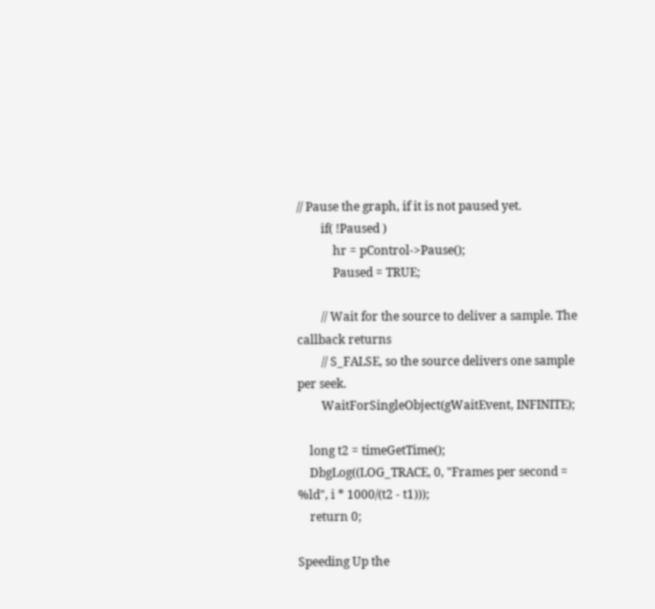// Pause the graph, if it is not paused yet.
        if( !Paused )
            hr = pControl->Pause();
            Paused = TRUE;

        // Wait for the source to deliver a sample. The callback returns
        // S_FALSE, so the source delivers one sample per seek.
        WaitForSingleObject(gWaitEvent, INFINITE);

    long t2 = timeGetTime();
    DbgLog((LOG_TRACE, 0, "Frames per second = %ld", i * 1000/(t2 - t1)));
    return 0;

Speeding Up the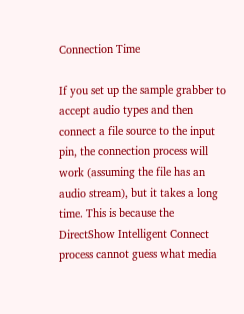Connection Time

If you set up the sample grabber to accept audio types and then connect a file source to the input pin, the connection process will work (assuming the file has an audio stream), but it takes a long time. This is because the DirectShow Intelligent Connect process cannot guess what media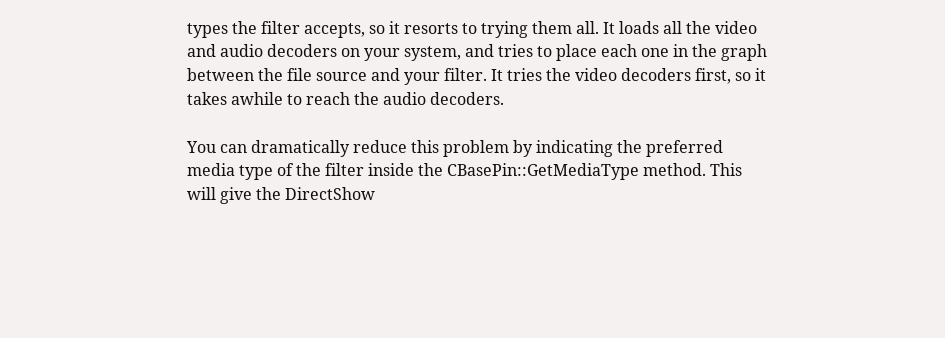types the filter accepts, so it resorts to trying them all. It loads all the video and audio decoders on your system, and tries to place each one in the graph between the file source and your filter. It tries the video decoders first, so it takes awhile to reach the audio decoders.

You can dramatically reduce this problem by indicating the preferred media type of the filter inside the CBasePin::GetMediaType method. This will give the DirectShow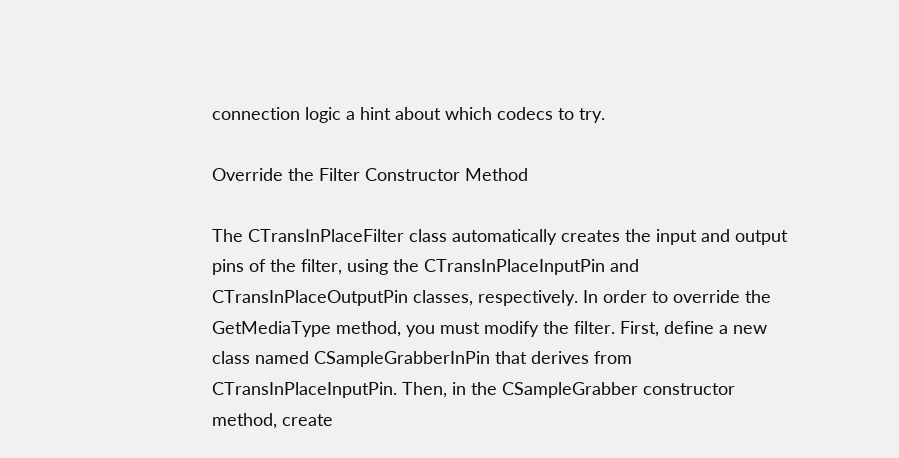connection logic a hint about which codecs to try.

Override the Filter Constructor Method

The CTransInPlaceFilter class automatically creates the input and output pins of the filter, using the CTransInPlaceInputPin and CTransInPlaceOutputPin classes, respectively. In order to override the GetMediaType method, you must modify the filter. First, define a new class named CSampleGrabberInPin that derives from CTransInPlaceInputPin. Then, in the CSampleGrabber constructor method, create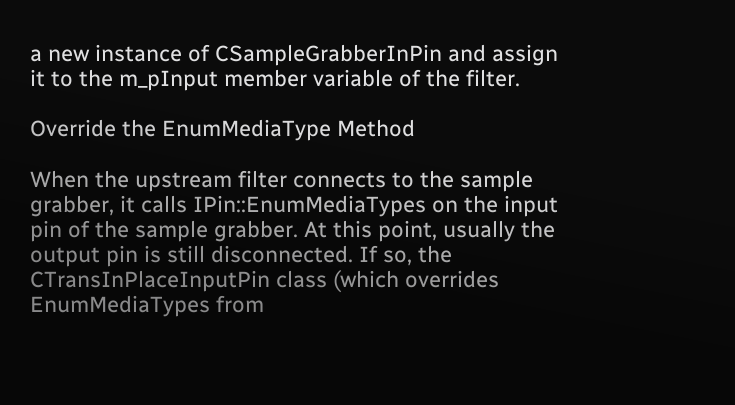a new instance of CSampleGrabberInPin and assign it to the m_pInput member variable of the filter.

Override the EnumMediaType Method

When the upstream filter connects to the sample grabber, it calls IPin::EnumMediaTypes on the input pin of the sample grabber. At this point, usually the output pin is still disconnected. If so, the CTransInPlaceInputPin class (which overrides EnumMediaTypes from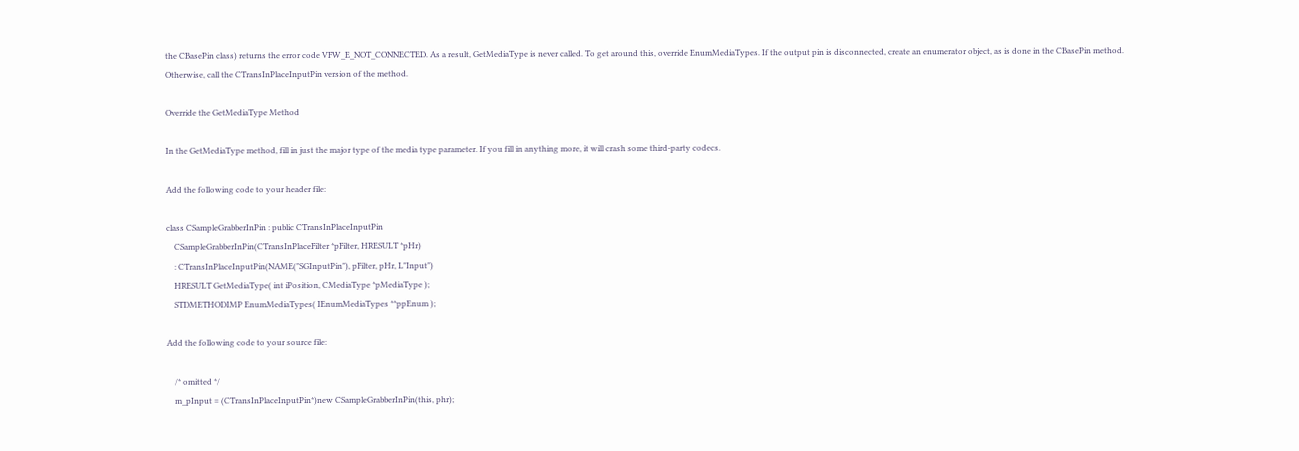the CBasePin class) returns the error code VFW_E_NOT_CONNECTED. As a result, GetMediaType is never called. To get around this, override EnumMediaTypes. If the output pin is disconnected, create an enumerator object, as is done in the CBasePin method. Otherwise, call the CTransInPlaceInputPin version of the method.

Override the GetMediaType Method

In the GetMediaType method, fill in just the major type of the media type parameter. If you fill in anything more, it will crash some third-party codecs.

Add the following code to your header file:

class CSampleGrabberInPin : public CTransInPlaceInputPin
    CSampleGrabberInPin(CTransInPlaceFilter *pFilter, HRESULT *pHr)
    : CTransInPlaceInputPin(NAME("SGInputPin"), pFilter, pHr, L"Input")
    HRESULT GetMediaType( int iPosition, CMediaType *pMediaType );
    STDMETHODIMP EnumMediaTypes( IEnumMediaTypes **ppEnum );

Add the following code to your source file:

    /* omitted */
    m_pInput = (CTransInPlaceInputPin*)new CSampleGrabberInPin(this, phr);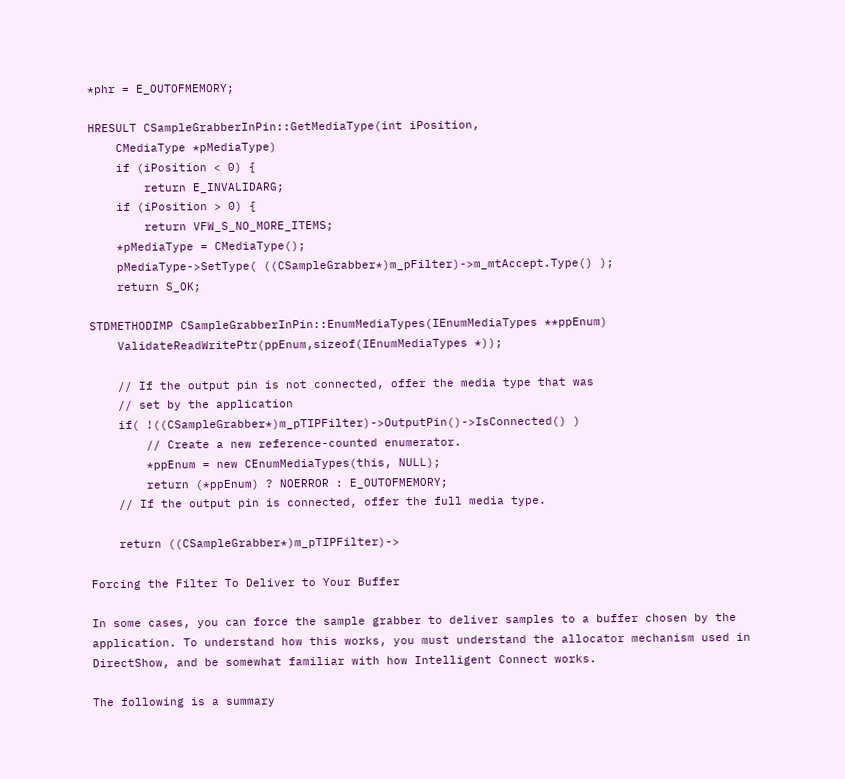*phr = E_OUTOFMEMORY;

HRESULT CSampleGrabberInPin::GetMediaType(int iPosition,
    CMediaType *pMediaType)
    if (iPosition < 0) {
        return E_INVALIDARG;
    if (iPosition > 0) {
        return VFW_S_NO_MORE_ITEMS;
    *pMediaType = CMediaType();
    pMediaType->SetType( ((CSampleGrabber*)m_pFilter)->m_mtAccept.Type() );
    return S_OK;

STDMETHODIMP CSampleGrabberInPin::EnumMediaTypes(IEnumMediaTypes **ppEnum)
    ValidateReadWritePtr(ppEnum,sizeof(IEnumMediaTypes *));

    // If the output pin is not connected, offer the media type that was
    // set by the application
    if( !((CSampleGrabber*)m_pTIPFilter)->OutputPin()->IsConnected() )
        // Create a new reference-counted enumerator.
        *ppEnum = new CEnumMediaTypes(this, NULL);
        return (*ppEnum) ? NOERROR : E_OUTOFMEMORY;
    // If the output pin is connected, offer the full media type.

    return ((CSampleGrabber*)m_pTIPFilter)->

Forcing the Filter To Deliver to Your Buffer

In some cases, you can force the sample grabber to deliver samples to a buffer chosen by the application. To understand how this works, you must understand the allocator mechanism used in DirectShow, and be somewhat familiar with how Intelligent Connect works.

The following is a summary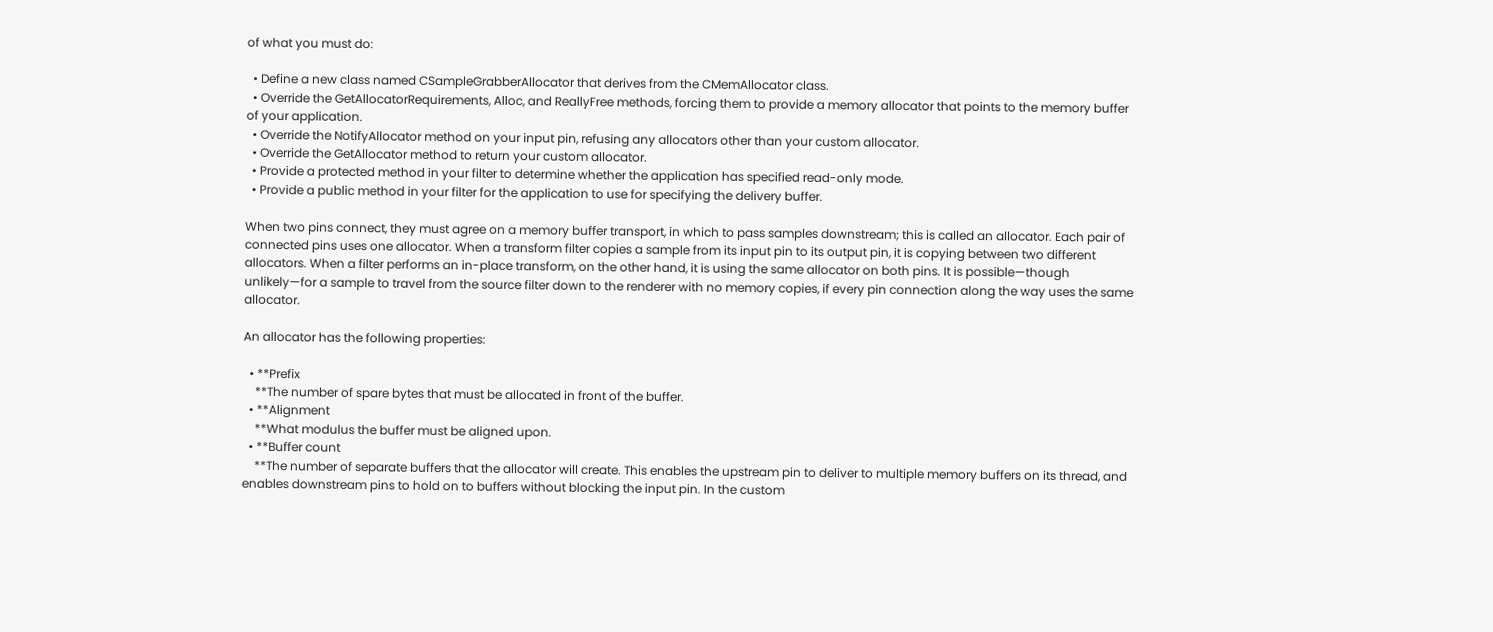of what you must do:

  • Define a new class named CSampleGrabberAllocator that derives from the CMemAllocator class.
  • Override the GetAllocatorRequirements, Alloc, and ReallyFree methods, forcing them to provide a memory allocator that points to the memory buffer of your application.
  • Override the NotifyAllocator method on your input pin, refusing any allocators other than your custom allocator.
  • Override the GetAllocator method to return your custom allocator.
  • Provide a protected method in your filter to determine whether the application has specified read-only mode.
  • Provide a public method in your filter for the application to use for specifying the delivery buffer.

When two pins connect, they must agree on a memory buffer transport, in which to pass samples downstream; this is called an allocator. Each pair of connected pins uses one allocator. When a transform filter copies a sample from its input pin to its output pin, it is copying between two different allocators. When a filter performs an in-place transform, on the other hand, it is using the same allocator on both pins. It is possible—though unlikely—for a sample to travel from the source filter down to the renderer with no memory copies, if every pin connection along the way uses the same allocator.

An allocator has the following properties:

  • **Prefix
    **The number of spare bytes that must be allocated in front of the buffer.
  • **Alignment
    **What modulus the buffer must be aligned upon.
  • **Buffer count
    **The number of separate buffers that the allocator will create. This enables the upstream pin to deliver to multiple memory buffers on its thread, and enables downstream pins to hold on to buffers without blocking the input pin. In the custom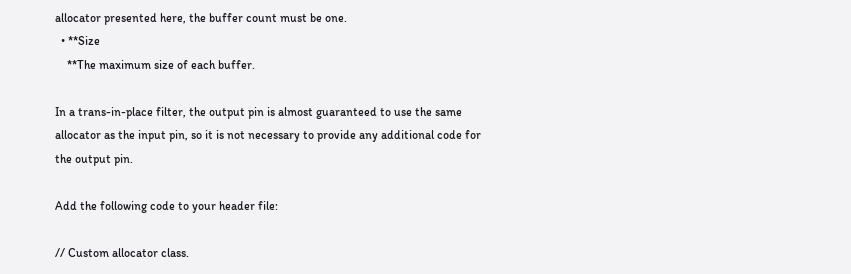allocator presented here, the buffer count must be one.
  • **Size
    **The maximum size of each buffer.

In a trans-in-place filter, the output pin is almost guaranteed to use the same allocator as the input pin, so it is not necessary to provide any additional code for the output pin.

Add the following code to your header file:

// Custom allocator class.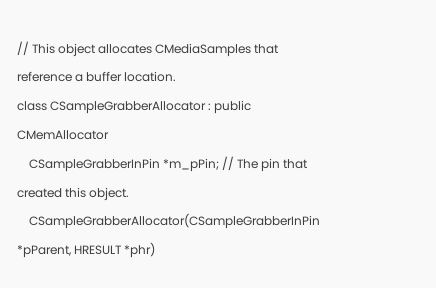// This object allocates CMediaSamples that reference a buffer location.
class CSampleGrabberAllocator : public CMemAllocator
    CSampleGrabberInPin *m_pPin; // The pin that created this object.
    CSampleGrabberAllocator(CSampleGrabberInPin *pParent, HRESULT *phr)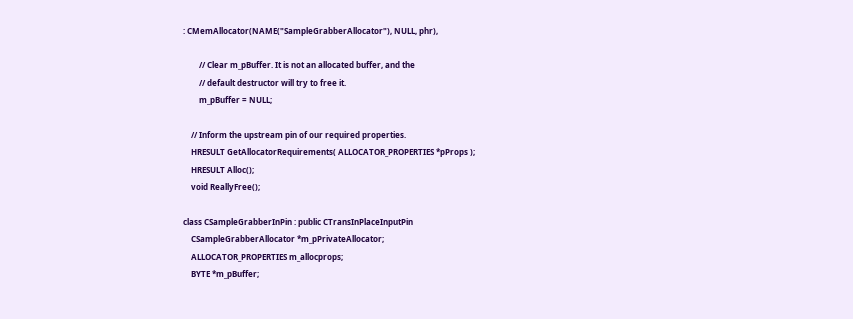: CMemAllocator(NAME("SampleGrabberAllocator"), NULL, phr),

        // Clear m_pBuffer. It is not an allocated buffer, and the
        // default destructor will try to free it.
        m_pBuffer = NULL;

    // Inform the upstream pin of our required properties.
    HRESULT GetAllocatorRequirements( ALLOCATOR_PROPERTIES *pProps );
    HRESULT Alloc();
    void ReallyFree();

class CSampleGrabberInPin : public CTransInPlaceInputPin
    CSampleGrabberAllocator *m_pPrivateAllocator;
    ALLOCATOR_PROPERTIES m_allocprops;
    BYTE *m_pBuffer;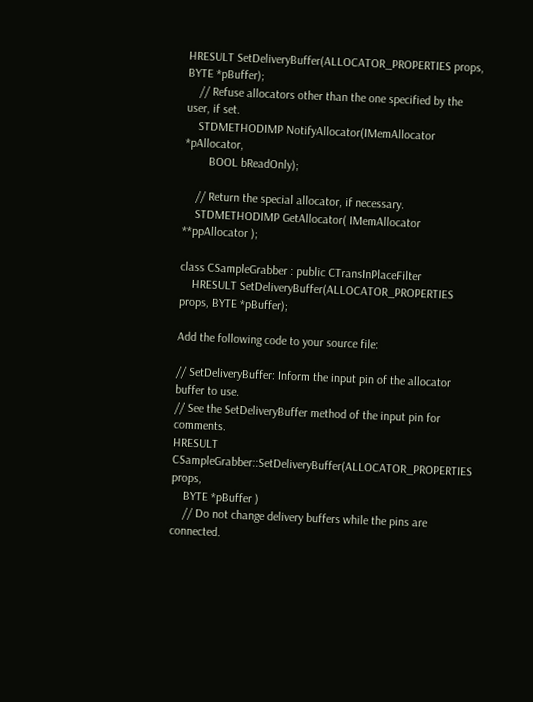HRESULT SetDeliveryBuffer(ALLOCATOR_PROPERTIES props, BYTE *pBuffer);
    // Refuse allocators other than the one specified by the user, if set.
    STDMETHODIMP NotifyAllocator(IMemAllocator *pAllocator,
        BOOL bReadOnly);

    // Return the special allocator, if necessary.
    STDMETHODIMP GetAllocator( IMemAllocator **ppAllocator );

class CSampleGrabber : public CTransInPlaceFilter
    HRESULT SetDeliveryBuffer(ALLOCATOR_PROPERTIES props, BYTE *pBuffer);

Add the following code to your source file:

// SetDeliveryBuffer: Inform the input pin of the allocator buffer to use.
// See the SetDeliveryBuffer method of the input pin for comments.
HRESULT CSampleGrabber::SetDeliveryBuffer(ALLOCATOR_PROPERTIES props,
    BYTE *pBuffer )
    // Do not change delivery buffers while the pins are connected.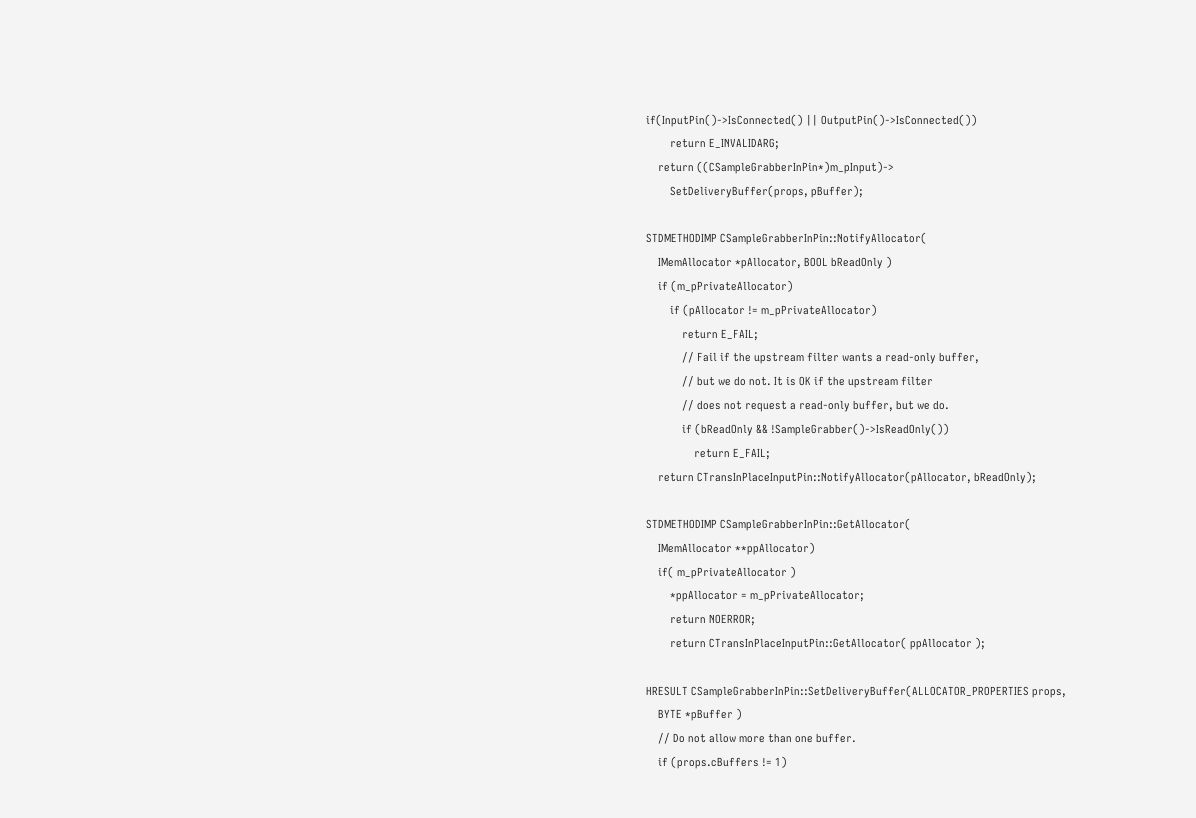if(InputPin()->IsConnected() || OutputPin()->IsConnected())
        return E_INVALIDARG;
    return ((CSampleGrabberInPin*)m_pInput)->
        SetDeliveryBuffer(props, pBuffer);

STDMETHODIMP CSampleGrabberInPin::NotifyAllocator(
    IMemAllocator *pAllocator, BOOL bReadOnly )
    if (m_pPrivateAllocator)
        if (pAllocator != m_pPrivateAllocator)
            return E_FAIL;
            // Fail if the upstream filter wants a read-only buffer,
            // but we do not. It is OK if the upstream filter
            // does not request a read-only buffer, but we do.
            if (bReadOnly && !SampleGrabber()->IsReadOnly())
                return E_FAIL;
    return CTransInPlaceInputPin::NotifyAllocator(pAllocator, bReadOnly);

STDMETHODIMP CSampleGrabberInPin::GetAllocator(
    IMemAllocator **ppAllocator)
    if( m_pPrivateAllocator )
        *ppAllocator = m_pPrivateAllocator;
        return NOERROR;
        return CTransInPlaceInputPin::GetAllocator( ppAllocator );

HRESULT CSampleGrabberInPin::SetDeliveryBuffer(ALLOCATOR_PROPERTIES props,
    BYTE *pBuffer )
    // Do not allow more than one buffer.
    if (props.cBuffers != 1)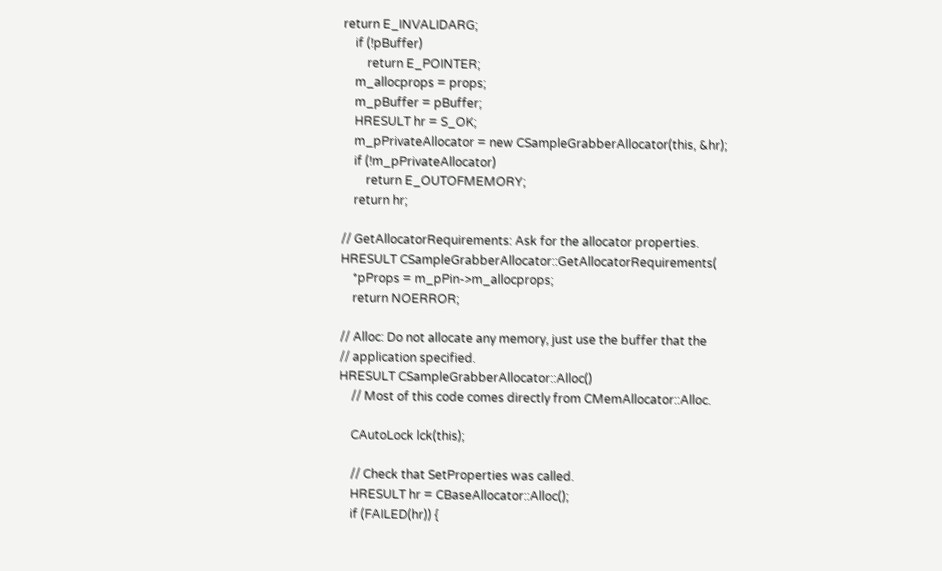return E_INVALIDARG;
    if (!pBuffer)
        return E_POINTER;
    m_allocprops = props;
    m_pBuffer = pBuffer;
    HRESULT hr = S_OK;
    m_pPrivateAllocator = new CSampleGrabberAllocator(this, &hr);
    if (!m_pPrivateAllocator)
        return E_OUTOFMEMORY;
    return hr;

// GetAllocatorRequirements: Ask for the allocator properties.
HRESULT CSampleGrabberAllocator::GetAllocatorRequirements(
    *pProps = m_pPin->m_allocprops;
    return NOERROR;

// Alloc: Do not allocate any memory, just use the buffer that the
// application specified.
HRESULT CSampleGrabberAllocator::Alloc()
    // Most of this code comes directly from CMemAllocator::Alloc.

    CAutoLock lck(this);

    // Check that SetProperties was called.
    HRESULT hr = CBaseAllocator::Alloc();
    if (FAILED(hr)) {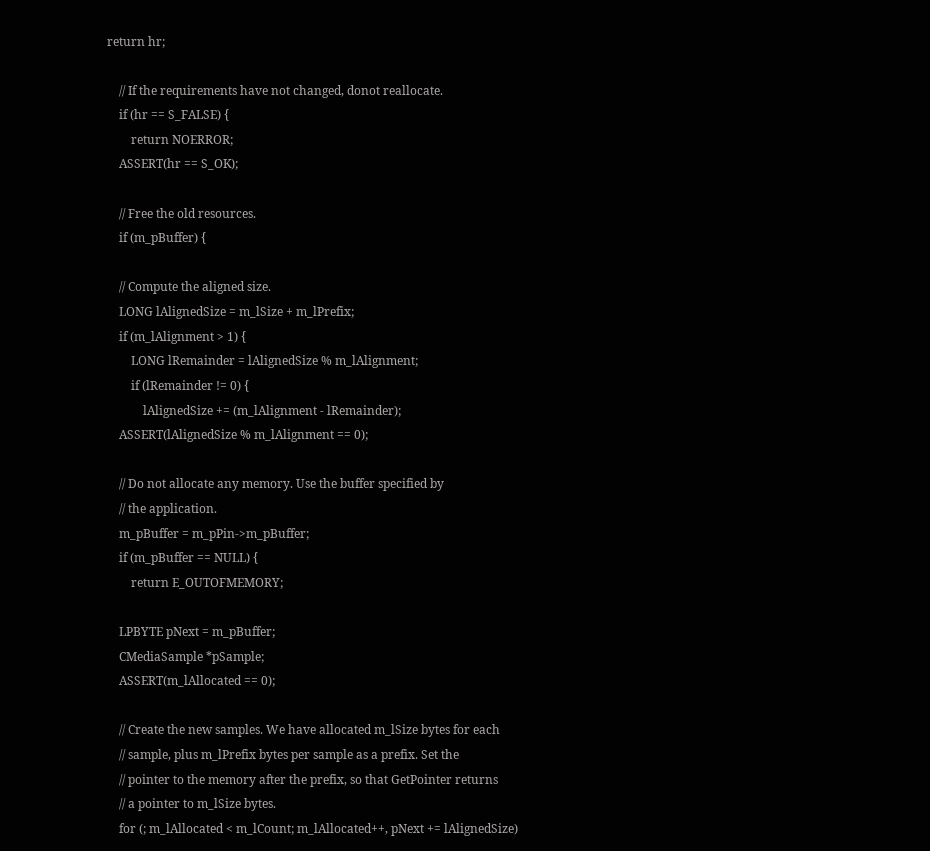return hr;

    // If the requirements have not changed, donot reallocate.
    if (hr == S_FALSE) {
        return NOERROR;
    ASSERT(hr == S_OK);

    // Free the old resources.
    if (m_pBuffer) {

    // Compute the aligned size.
    LONG lAlignedSize = m_lSize + m_lPrefix;
    if (m_lAlignment > 1) {
        LONG lRemainder = lAlignedSize % m_lAlignment;
        if (lRemainder != 0) {
            lAlignedSize += (m_lAlignment - lRemainder);
    ASSERT(lAlignedSize % m_lAlignment == 0);

    // Do not allocate any memory. Use the buffer specified by
    // the application.
    m_pBuffer = m_pPin->m_pBuffer;
    if (m_pBuffer == NULL) {
        return E_OUTOFMEMORY;

    LPBYTE pNext = m_pBuffer;
    CMediaSample *pSample;
    ASSERT(m_lAllocated == 0);

    // Create the new samples. We have allocated m_lSize bytes for each
    // sample, plus m_lPrefix bytes per sample as a prefix. Set the
    // pointer to the memory after the prefix, so that GetPointer returns
    // a pointer to m_lSize bytes.
    for (; m_lAllocated < m_lCount; m_lAllocated++, pNext += lAlignedSize)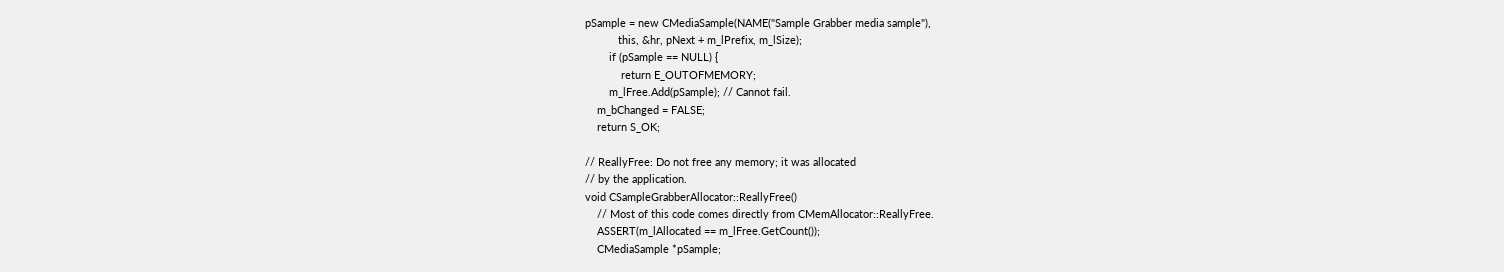pSample = new CMediaSample(NAME("Sample Grabber media sample"),
           this, &hr, pNext + m_lPrefix, m_lSize);
        if (pSample == NULL) {
            return E_OUTOFMEMORY;
        m_lFree.Add(pSample); // Cannot fail.
    m_bChanged = FALSE;
    return S_OK;

// ReallyFree: Do not free any memory; it was allocated
// by the application.
void CSampleGrabberAllocator::ReallyFree()
    // Most of this code comes directly from CMemAllocator::ReallyFree.
    ASSERT(m_lAllocated == m_lFree.GetCount());
    CMediaSample *pSample;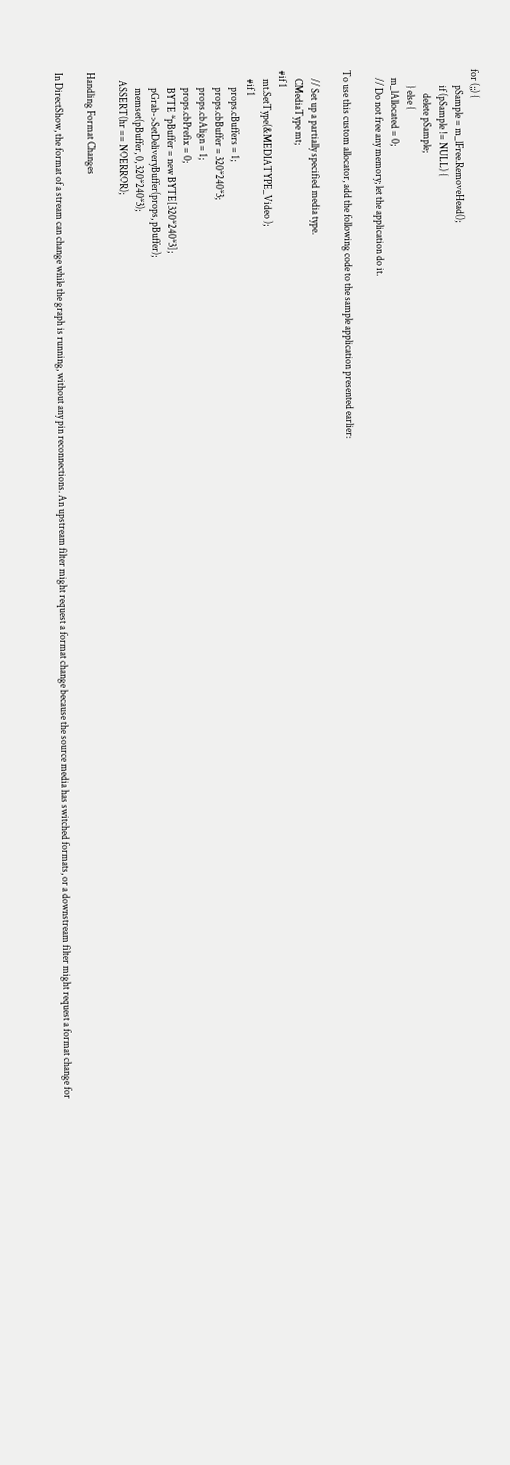for (;;) {
        pSample = m_lFree.RemoveHead();
        if (pSample != NULL) {
            delete pSample;
        } else {
    m_lAllocated = 0;
    // Do not free any memory; let the application do it.

To use this custom allocator, add the following code to the sample application presented earlier:

    // Set up a partially specified media type.
    CMediaType mt;
#if 1
    mt.SetType(&MEDIATYPE_Video );
    #if 1
        props.cBuffers = 1;
        props.cbBuffer = 320*240*3;
        props.cbAlign = 1;
        props.cbPrefix = 0;
        BYTE *pBuffer = new BYTE[320*240*3];
        pGrab->SetDeliveryBuffer(props, pBuffer);
        memset(pBuffer, 0, 320*240*3);
    ASSERT(hr == NOERROR);

Handling Format Changes

In DirectShow, the format of a stream can change while the graph is running, without any pin reconnections. An upstream filter might request a format change because the source media has switched formats, or a downstream filter might request a format change for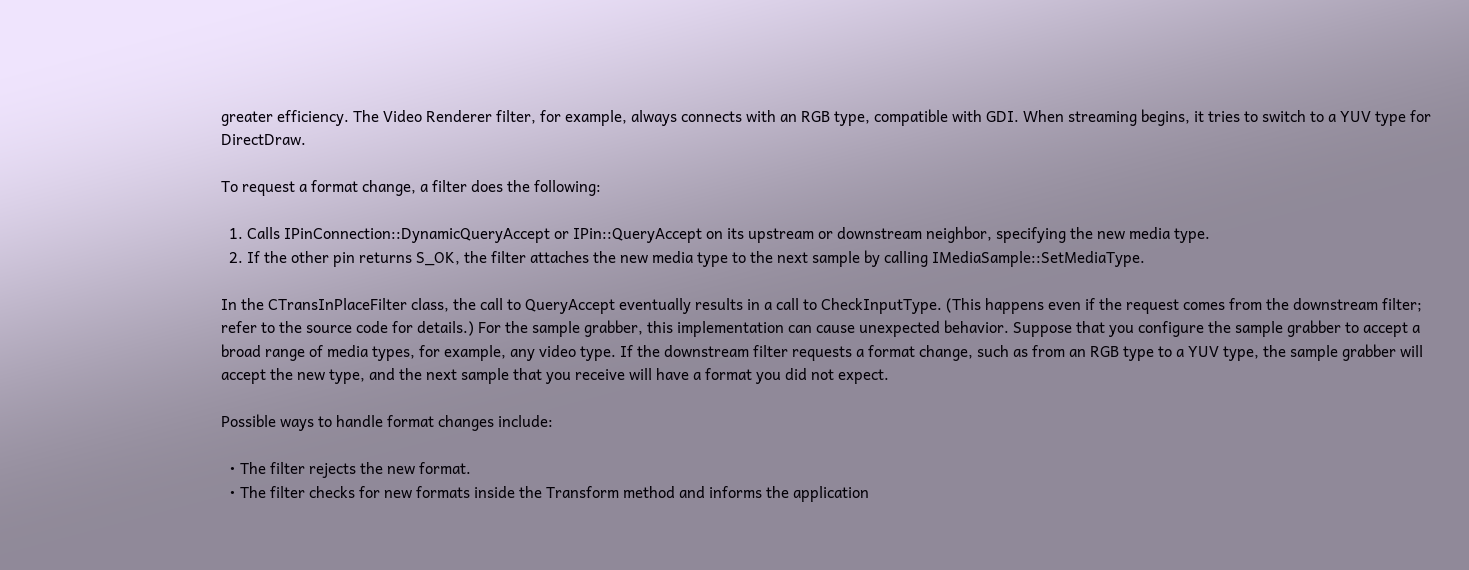greater efficiency. The Video Renderer filter, for example, always connects with an RGB type, compatible with GDI. When streaming begins, it tries to switch to a YUV type for DirectDraw.

To request a format change, a filter does the following:

  1. Calls IPinConnection::DynamicQueryAccept or IPin::QueryAccept on its upstream or downstream neighbor, specifying the new media type.
  2. If the other pin returns S_OK, the filter attaches the new media type to the next sample by calling IMediaSample::SetMediaType.

In the CTransInPlaceFilter class, the call to QueryAccept eventually results in a call to CheckInputType. (This happens even if the request comes from the downstream filter; refer to the source code for details.) For the sample grabber, this implementation can cause unexpected behavior. Suppose that you configure the sample grabber to accept a broad range of media types, for example, any video type. If the downstream filter requests a format change, such as from an RGB type to a YUV type, the sample grabber will accept the new type, and the next sample that you receive will have a format you did not expect.

Possible ways to handle format changes include:

  • The filter rejects the new format.
  • The filter checks for new formats inside the Transform method and informs the application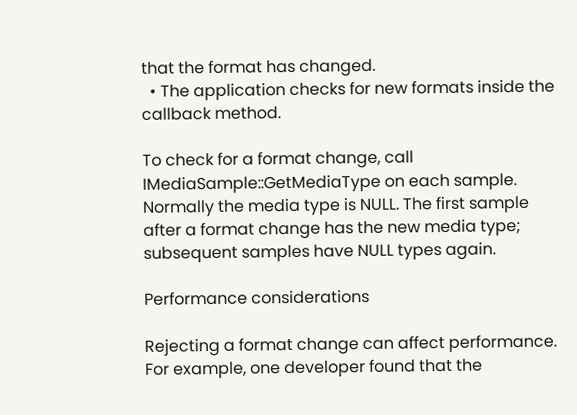that the format has changed.
  • The application checks for new formats inside the callback method.

To check for a format change, call IMediaSample::GetMediaType on each sample. Normally the media type is NULL. The first sample after a format change has the new media type; subsequent samples have NULL types again.

Performance considerations

Rejecting a format change can affect performance. For example, one developer found that the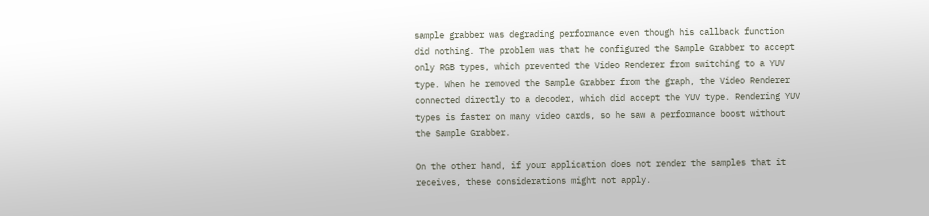sample grabber was degrading performance even though his callback function did nothing. The problem was that he configured the Sample Grabber to accept only RGB types, which prevented the Video Renderer from switching to a YUV type. When he removed the Sample Grabber from the graph, the Video Renderer connected directly to a decoder, which did accept the YUV type. Rendering YUV types is faster on many video cards, so he saw a performance boost without the Sample Grabber.

On the other hand, if your application does not render the samples that it receives, these considerations might not apply.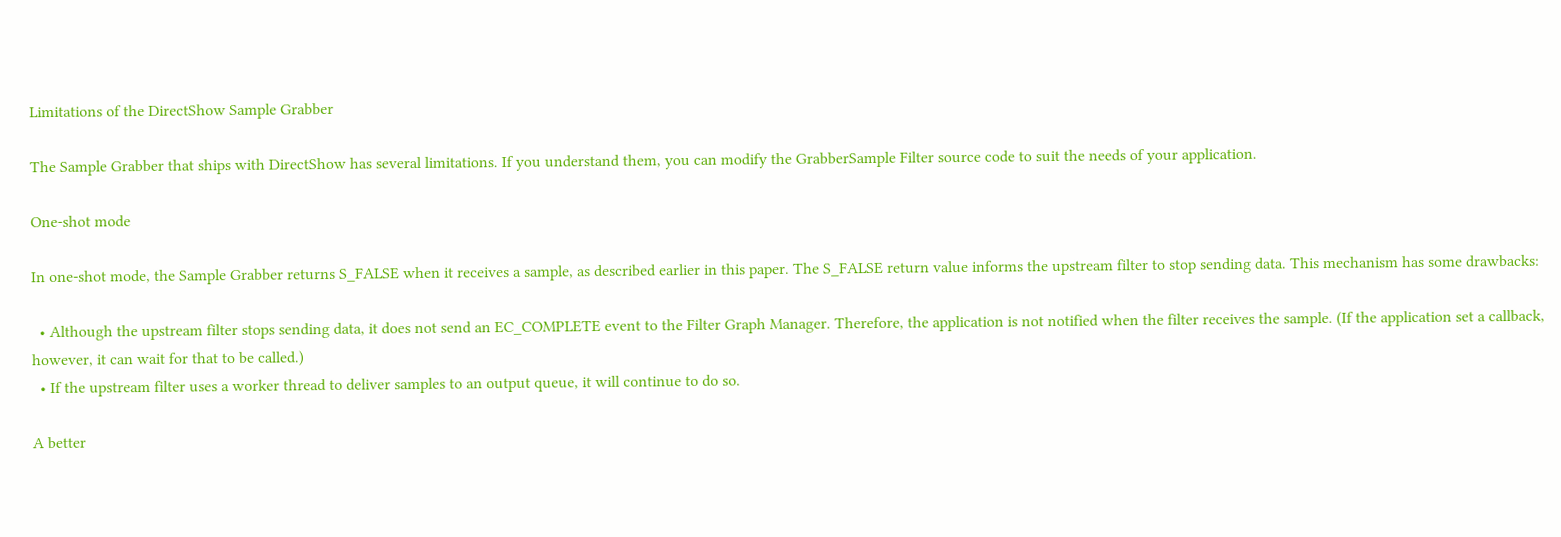Limitations of the DirectShow Sample Grabber

The Sample Grabber that ships with DirectShow has several limitations. If you understand them, you can modify the GrabberSample Filter source code to suit the needs of your application.

One-shot mode

In one-shot mode, the Sample Grabber returns S_FALSE when it receives a sample, as described earlier in this paper. The S_FALSE return value informs the upstream filter to stop sending data. This mechanism has some drawbacks:

  • Although the upstream filter stops sending data, it does not send an EC_COMPLETE event to the Filter Graph Manager. Therefore, the application is not notified when the filter receives the sample. (If the application set a callback, however, it can wait for that to be called.)
  • If the upstream filter uses a worker thread to deliver samples to an output queue, it will continue to do so.

A better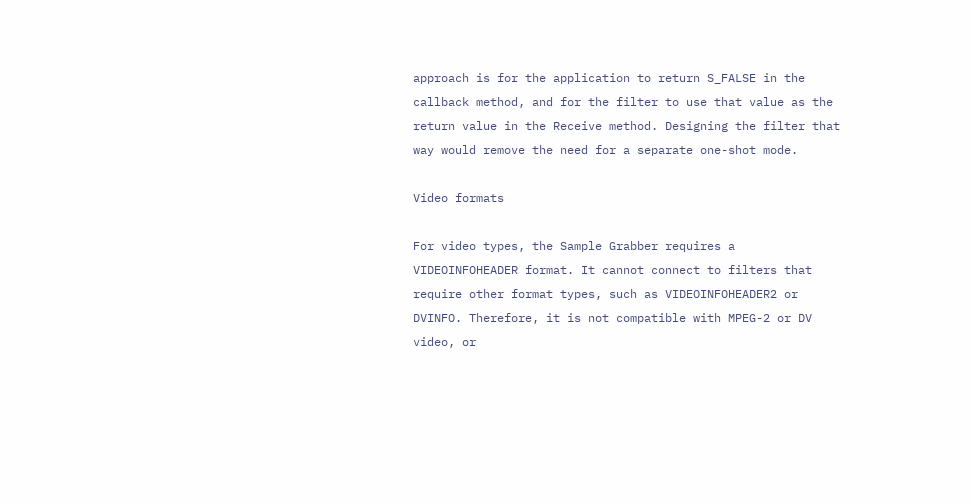approach is for the application to return S_FALSE in the callback method, and for the filter to use that value as the return value in the Receive method. Designing the filter that way would remove the need for a separate one-shot mode.

Video formats

For video types, the Sample Grabber requires a VIDEOINFOHEADER format. It cannot connect to filters that require other format types, such as VIDEOINFOHEADER2 or DVINFO. Therefore, it is not compatible with MPEG-2 or DV video, or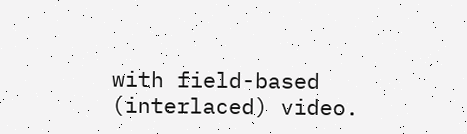with field-based (interlaced) video.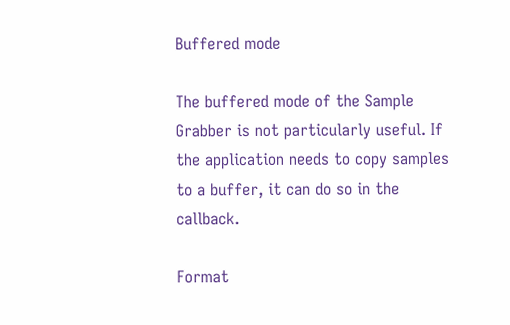Buffered mode

The buffered mode of the Sample Grabber is not particularly useful. If the application needs to copy samples to a buffer, it can do so in the callback.

Format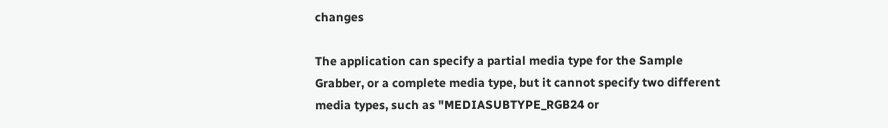changes

The application can specify a partial media type for the Sample Grabber, or a complete media type, but it cannot specify two different media types, such as "MEDIASUBTYPE_RGB24 or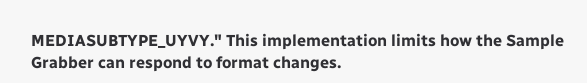MEDIASUBTYPE_UYVY." This implementation limits how the Sample Grabber can respond to format changes.